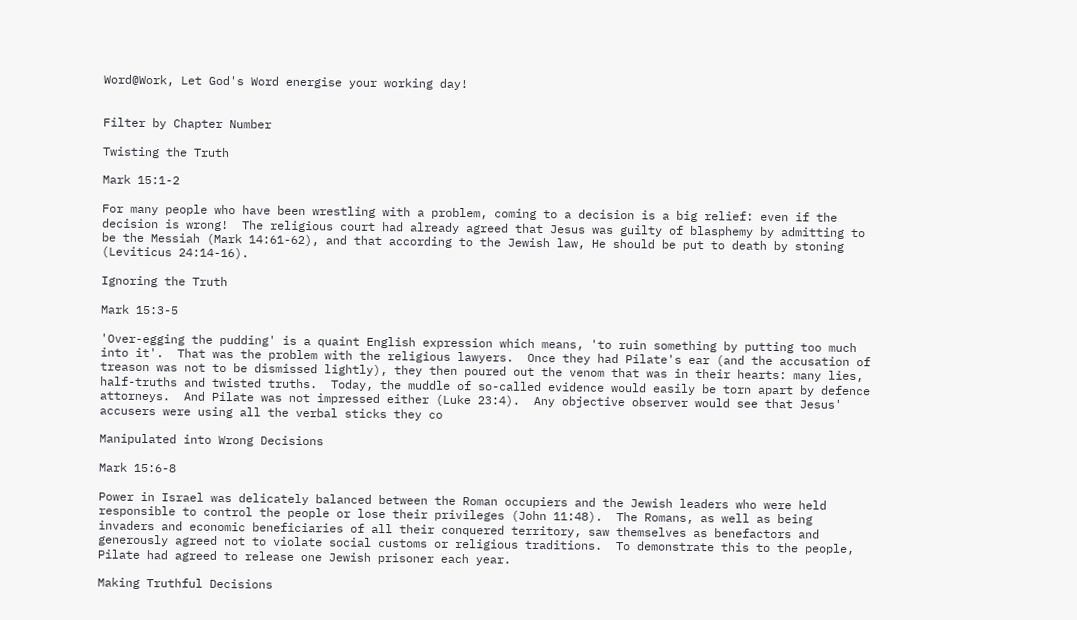Word@Work, Let God's Word energise your working day!


Filter by Chapter Number

Twisting the Truth

Mark 15:1-2

For many people who have been wrestling with a problem, coming to a decision is a big relief: even if the decision is wrong!  The religious court had already agreed that Jesus was guilty of blasphemy by admitting to be the Messiah (Mark 14:61-62), and that according to the Jewish law, He should be put to death by stoning (Leviticus 24:14-16).

Ignoring the Truth

Mark 15:3-5

'Over-egging the pudding' is a quaint English expression which means, 'to ruin something by putting too much into it'.  That was the problem with the religious lawyers.  Once they had Pilate's ear (and the accusation of treason was not to be dismissed lightly), they then poured out the venom that was in their hearts: many lies, half-truths and twisted truths.  Today, the muddle of so-called evidence would easily be torn apart by defence attorneys.  And Pilate was not impressed either (Luke 23:4).  Any objective observer would see that Jesus' accusers were using all the verbal sticks they co

Manipulated into Wrong Decisions

Mark 15:6-8

Power in Israel was delicately balanced between the Roman occupiers and the Jewish leaders who were held responsible to control the people or lose their privileges (John 11:48).  The Romans, as well as being invaders and economic beneficiaries of all their conquered territory, saw themselves as benefactors and generously agreed not to violate social customs or religious traditions.  To demonstrate this to the people, Pilate had agreed to release one Jewish prisoner each year.

Making Truthful Decisions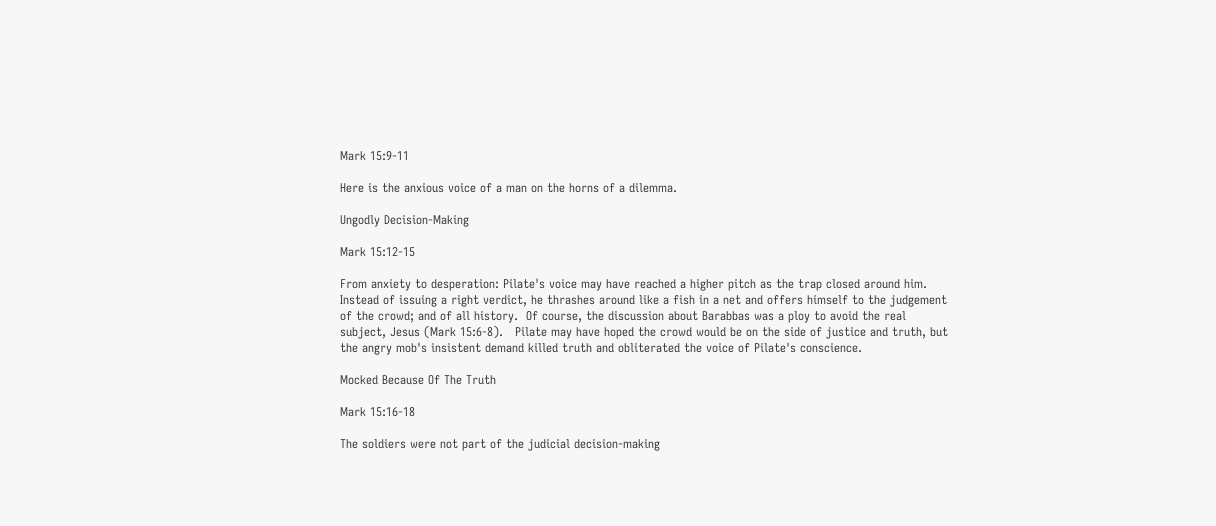Mark 15:9-11

Here is the anxious voice of a man on the horns of a dilemma.

Ungodly Decision-Making

Mark 15:12-15

From anxiety to desperation: Pilate's voice may have reached a higher pitch as the trap closed around him.  Instead of issuing a right verdict, he thrashes around like a fish in a net and offers himself to the judgement of the crowd; and of all history.  Of course, the discussion about Barabbas was a ploy to avoid the real subject, Jesus (Mark 15:6-8).   Pilate may have hoped the crowd would be on the side of justice and truth, but the angry mob's insistent demand killed truth and obliterated the voice of Pilate's conscience.

Mocked Because Of The Truth

Mark 15:16-18

The soldiers were not part of the judicial decision-making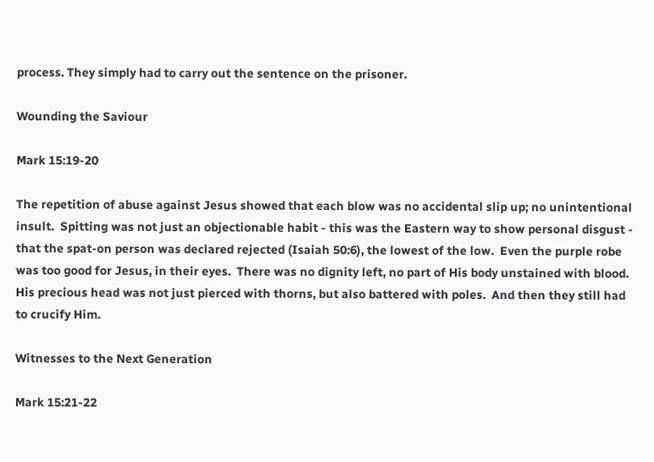process. They simply had to carry out the sentence on the prisoner.

Wounding the Saviour

Mark 15:19-20

The repetition of abuse against Jesus showed that each blow was no accidental slip up; no unintentional insult.  Spitting was not just an objectionable habit - this was the Eastern way to show personal disgust - that the spat-on person was declared rejected (Isaiah 50:6), the lowest of the low.  Even the purple robe was too good for Jesus, in their eyes.  There was no dignity left, no part of His body unstained with blood.  His precious head was not just pierced with thorns, but also battered with poles.  And then they still had to crucify Him.

Witnesses to the Next Generation

Mark 15:21-22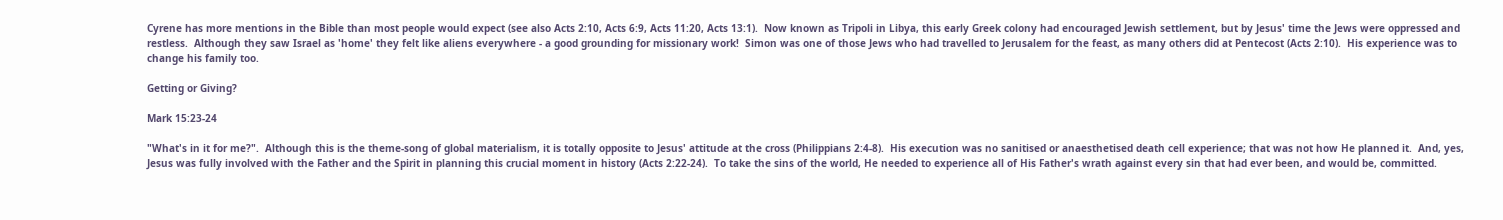Cyrene has more mentions in the Bible than most people would expect (see also Acts 2:10, Acts 6:9, Acts 11:20, Acts 13:1).  Now known as Tripoli in Libya, this early Greek colony had encouraged Jewish settlement, but by Jesus' time the Jews were oppressed and restless.  Although they saw Israel as 'home' they felt like aliens everywhere - a good grounding for missionary work!  Simon was one of those Jews who had travelled to Jerusalem for the feast, as many others did at Pentecost (Acts 2:10).  His experience was to change his family too.

Getting or Giving?

Mark 15:23-24

"What's in it for me?".  Although this is the theme-song of global materialism, it is totally opposite to Jesus' attitude at the cross (Philippians 2:4-8).  His execution was no sanitised or anaesthetised death cell experience; that was not how He planned it.  And, yes, Jesus was fully involved with the Father and the Spirit in planning this crucial moment in history (Acts 2:22-24).  To take the sins of the world, He needed to experience all of His Father's wrath against every sin that had ever been, and would be, committed.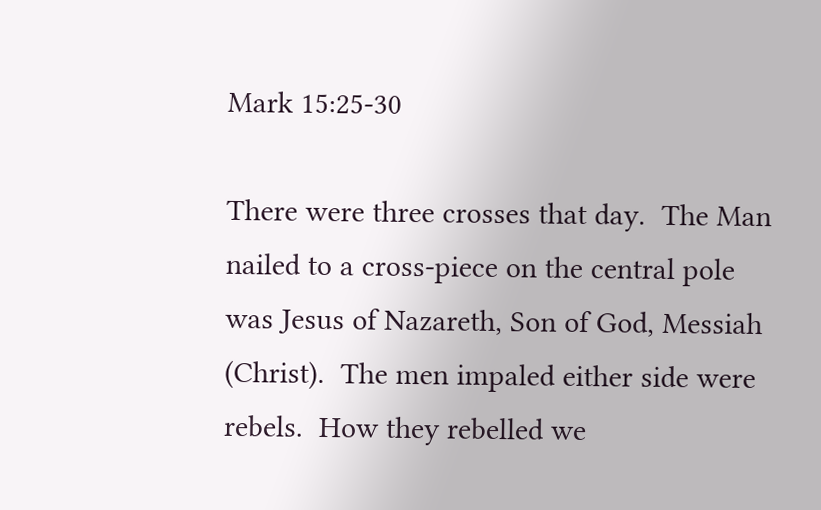Mark 15:25-30

There were three crosses that day.  The Man nailed to a cross-piece on the central pole was Jesus of Nazareth, Son of God, Messiah (Christ).  The men impaled either side were rebels.  How they rebelled we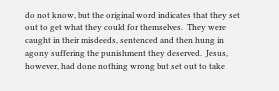do not know, but the original word indicates that they set out to get what they could for themselves.  They were caught in their misdeeds, sentenced and then hung in agony suffering the punishment they deserved.  Jesus, however, had done nothing wrong but set out to take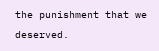the punishment that we deserved.